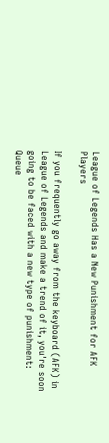League of Legends Has a New Punishment for AFK Players

If you frequently go away from the keyboard (AFK) in League of Legends and make a trend of it, you're soon going to be faced with a new type of punishment: Queue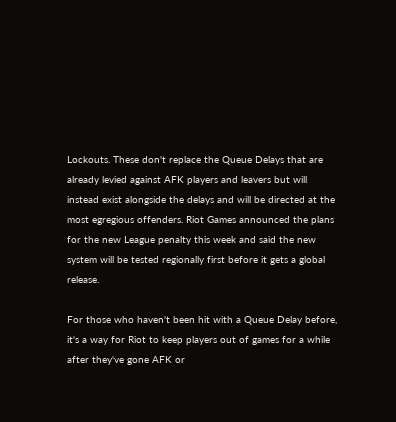Lockouts. These don't replace the Queue Delays that are already levied against AFK players and leavers but will instead exist alongside the delays and will be directed at the most egregious offenders. Riot Games announced the plans for the new League penalty this week and said the new system will be tested regionally first before it gets a global release.

For those who haven't been hit with a Queue Delay before, it's a way for Riot to keep players out of games for a while after they've gone AFK or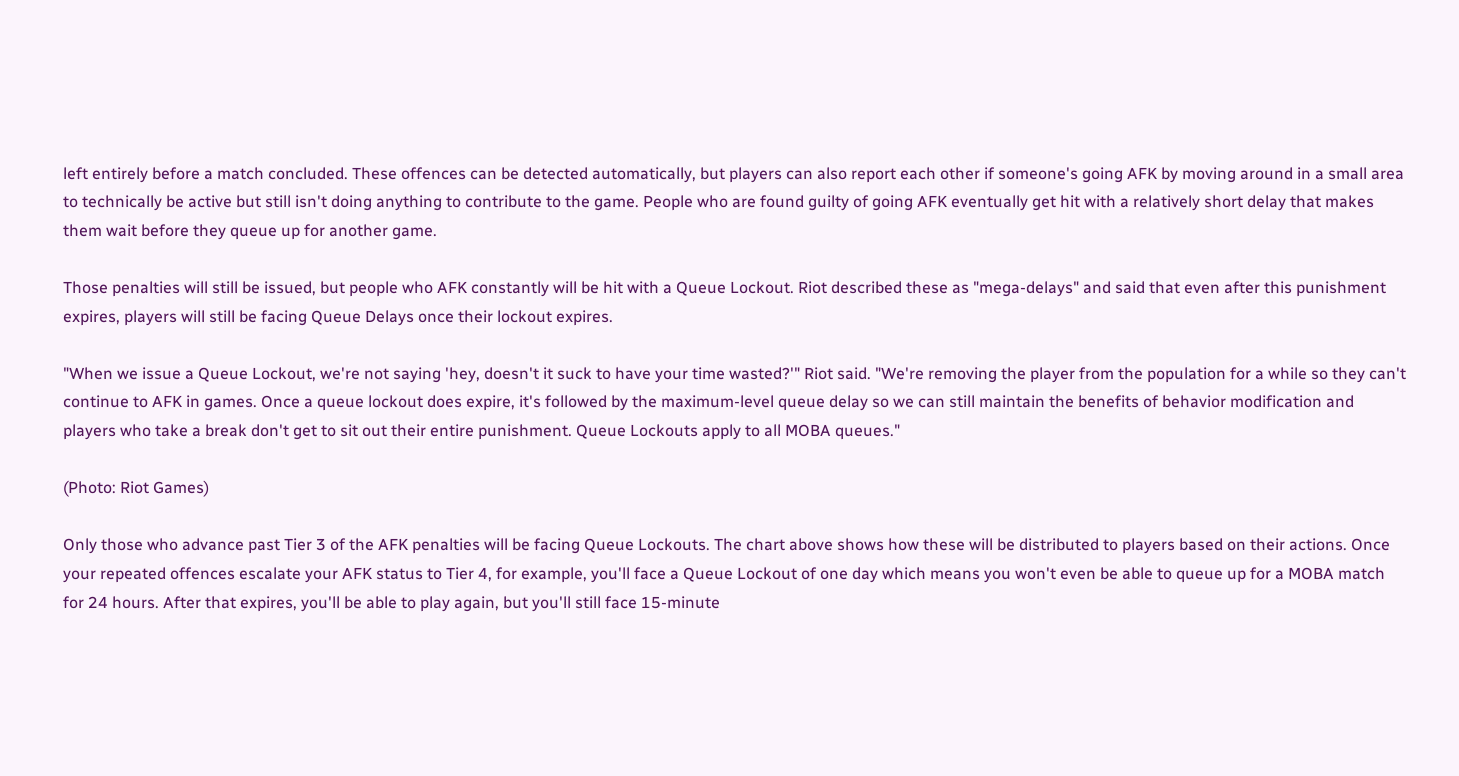left entirely before a match concluded. These offences can be detected automatically, but players can also report each other if someone's going AFK by moving around in a small area to technically be active but still isn't doing anything to contribute to the game. People who are found guilty of going AFK eventually get hit with a relatively short delay that makes them wait before they queue up for another game.

Those penalties will still be issued, but people who AFK constantly will be hit with a Queue Lockout. Riot described these as "mega-delays" and said that even after this punishment expires, players will still be facing Queue Delays once their lockout expires.

"When we issue a Queue Lockout, we're not saying 'hey, doesn't it suck to have your time wasted?'" Riot said. "We're removing the player from the population for a while so they can't continue to AFK in games. Once a queue lockout does expire, it's followed by the maximum-level queue delay so we can still maintain the benefits of behavior modification and players who take a break don't get to sit out their entire punishment. Queue Lockouts apply to all MOBA queues."

(Photo: Riot Games)

Only those who advance past Tier 3 of the AFK penalties will be facing Queue Lockouts. The chart above shows how these will be distributed to players based on their actions. Once your repeated offences escalate your AFK status to Tier 4, for example, you'll face a Queue Lockout of one day which means you won't even be able to queue up for a MOBA match for 24 hours. After that expires, you'll be able to play again, but you'll still face 15-minute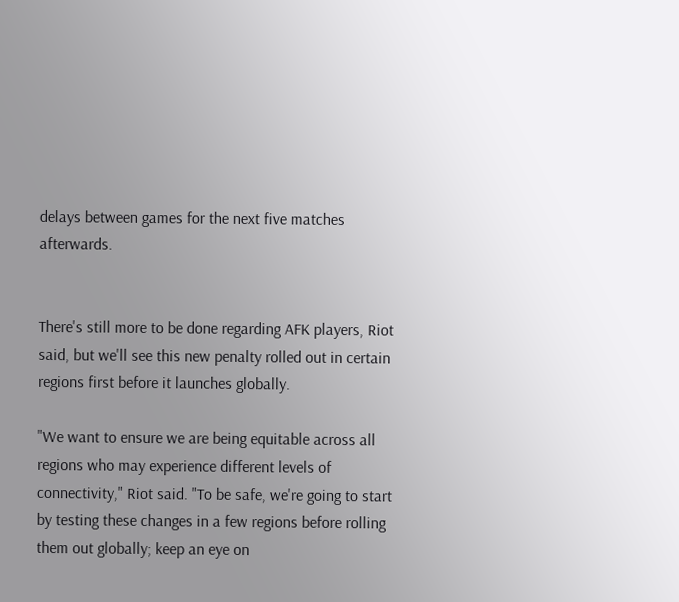delays between games for the next five matches afterwards.


There's still more to be done regarding AFK players, Riot said, but we'll see this new penalty rolled out in certain regions first before it launches globally.

"We want to ensure we are being equitable across all regions who may experience different levels of connectivity," Riot said. "To be safe, we're going to start by testing these changes in a few regions before rolling them out globally; keep an eye on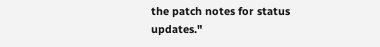the patch notes for status updates."